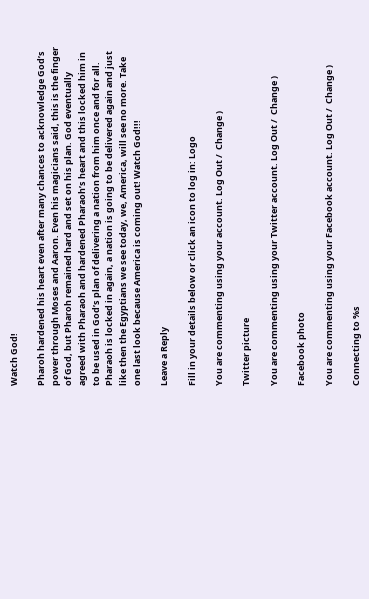Watch God!

Pharoh hardened his heart even after many chances to acknowledge God’s power through Moses and Aaron. Even his magicians said, this is the finger of God, but Pharoh remained hard and set on his plan. God eventually agreed with Pharaoh and hardened Pharaoh’s heart and this locked him in to be used in God’s plan of delivering a nation from him once and for all. Pharaoh is locked in again, a nation is going to be delivered again and just like then the Egyptians we see today, we, America, will see no more. Take one last look because America is coming out! Watch God!!!

Leave a Reply

Fill in your details below or click an icon to log in: Logo

You are commenting using your account. Log Out /  Change )

Twitter picture

You are commenting using your Twitter account. Log Out /  Change )

Facebook photo

You are commenting using your Facebook account. Log Out /  Change )

Connecting to %s